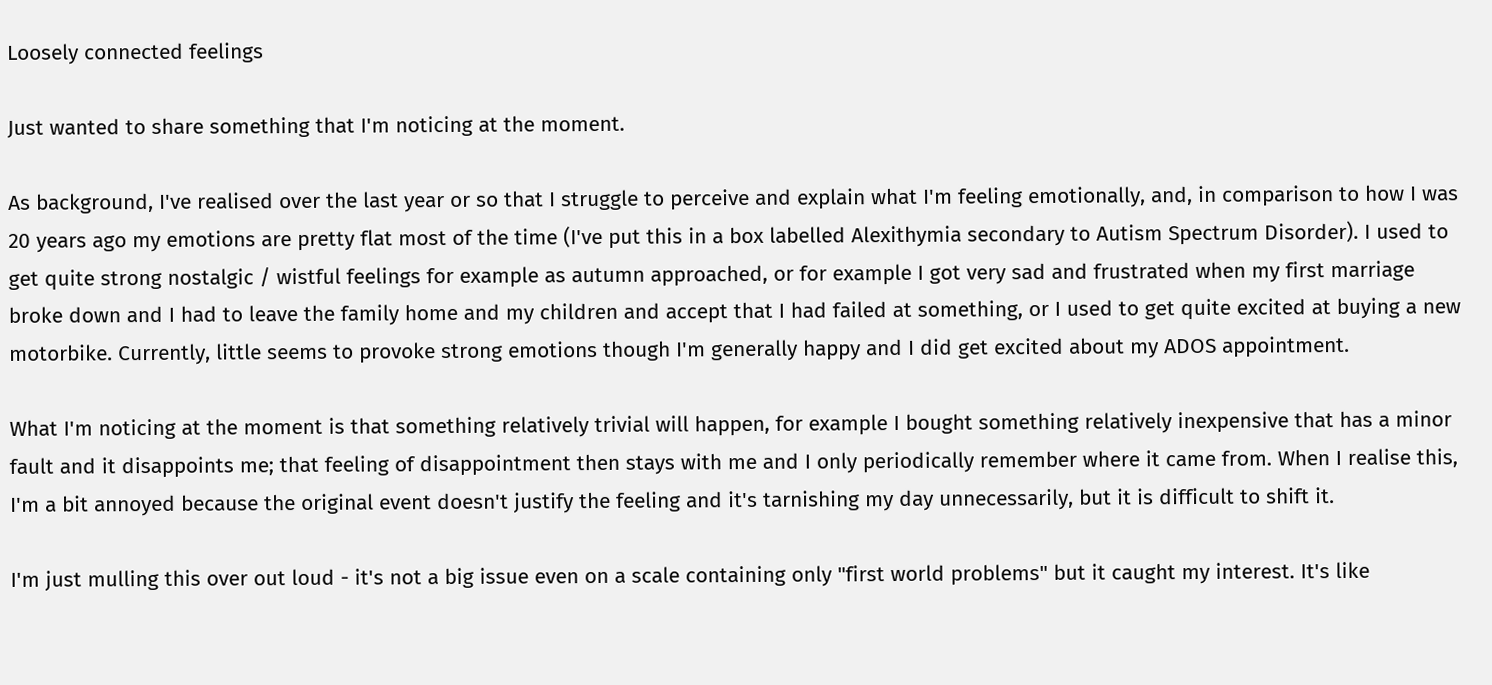Loosely connected feelings

Just wanted to share something that I'm noticing at the moment.

As background, I've realised over the last year or so that I struggle to perceive and explain what I'm feeling emotionally, and, in comparison to how I was 20 years ago my emotions are pretty flat most of the time (I've put this in a box labelled Alexithymia secondary to Autism Spectrum Disorder). I used to get quite strong nostalgic / wistful feelings for example as autumn approached, or for example I got very sad and frustrated when my first marriage broke down and I had to leave the family home and my children and accept that I had failed at something, or I used to get quite excited at buying a new motorbike. Currently, little seems to provoke strong emotions though I'm generally happy and I did get excited about my ADOS appointment.

What I'm noticing at the moment is that something relatively trivial will happen, for example I bought something relatively inexpensive that has a minor fault and it disappoints me; that feeling of disappointment then stays with me and I only periodically remember where it came from. When I realise this, I'm a bit annoyed because the original event doesn't justify the feeling and it's tarnishing my day unnecessarily, but it is difficult to shift it.

I'm just mulling this over out loud - it's not a big issue even on a scale containing only "first world problems" but it caught my interest. It's like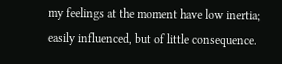my feelings at the moment have low inertia; easily influenced, but of little consequence.